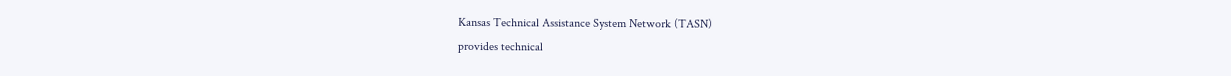Kansas Technical Assistance System Network (TASN)
provides technical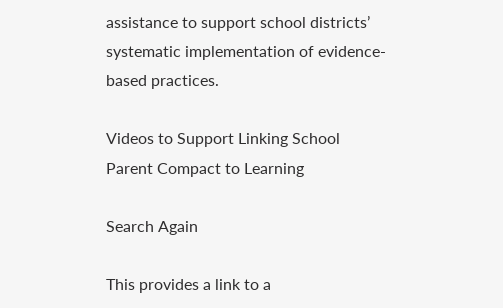assistance to support school districts’ systematic implementation of evidence-based practices.

Videos to Support Linking School Parent Compact to Learning

Search Again

This provides a link to a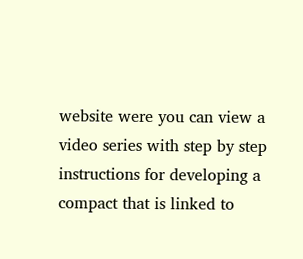website were you can view a video series with step by step instructions for developing a compact that is linked to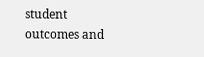student outcomes and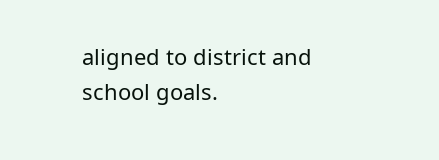aligned to district and school goals.